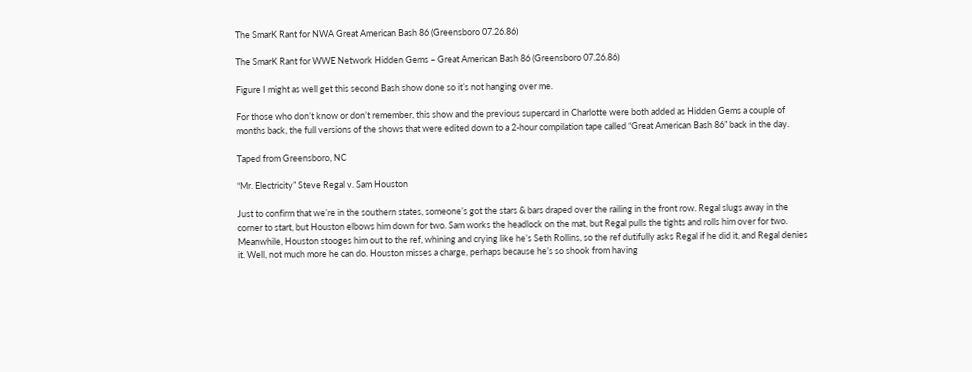The SmarK Rant for NWA Great American Bash 86 (Greensboro 07.26.86)

The SmarK Rant for WWE Network Hidden Gems – Great American Bash 86 (Greensboro 07.26.86)

Figure I might as well get this second Bash show done so it’s not hanging over me.

For those who don’t know or don’t remember, this show and the previous supercard in Charlotte were both added as Hidden Gems a couple of months back, the full versions of the shows that were edited down to a 2-hour compilation tape called “Great American Bash 86” back in the day.

Taped from Greensboro, NC

“Mr. Electricity” Steve Regal v. Sam Houston

Just to confirm that we’re in the southern states, someone’s got the stars & bars draped over the railing in the front row. Regal slugs away in the corner to start, but Houston elbows him down for two. Sam works the headlock on the mat, but Regal pulls the tights and rolls him over for two. Meanwhile, Houston stooges him out to the ref, whining and crying like he’s Seth Rollins, so the ref dutifully asks Regal if he did it, and Regal denies it. Well, not much more he can do. Houston misses a charge, perhaps because he’s so shook from having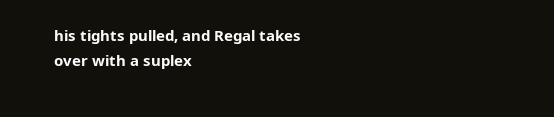his tights pulled, and Regal takes over with a suplex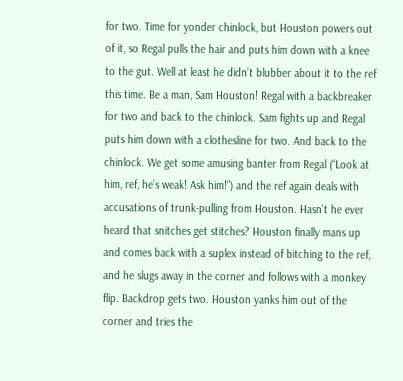for two. Time for yonder chinlock, but Houston powers out of it, so Regal pulls the hair and puts him down with a knee to the gut. Well at least he didn’t blubber about it to the ref this time. Be a man, Sam Houston! Regal with a backbreaker for two and back to the chinlock. Sam fights up and Regal puts him down with a clothesline for two. And back to the chinlock. We get some amusing banter from Regal (“Look at him, ref, he’s weak! Ask him!”) and the ref again deals with accusations of trunk-pulling from Houston. Hasn’t he ever heard that snitches get stitches? Houston finally mans up and comes back with a suplex instead of bitching to the ref, and he slugs away in the corner and follows with a monkey flip. Backdrop gets two. Houston yanks him out of the corner and tries the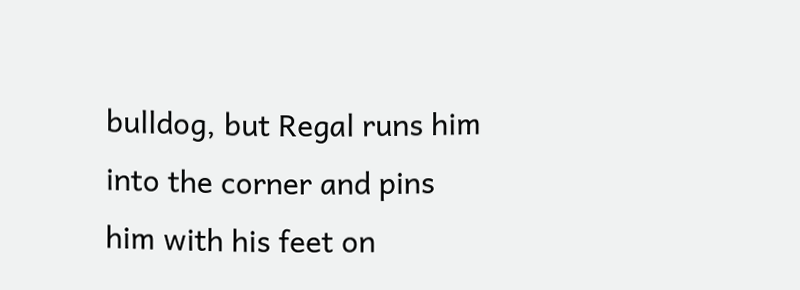bulldog, but Regal runs him into the corner and pins him with his feet on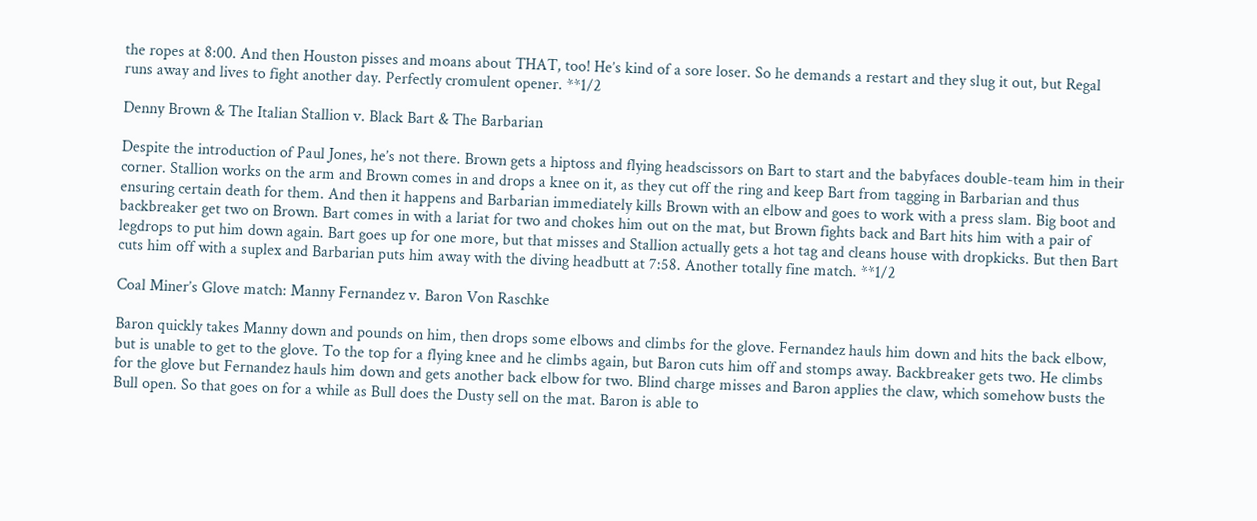the ropes at 8:00. And then Houston pisses and moans about THAT, too! He’s kind of a sore loser. So he demands a restart and they slug it out, but Regal runs away and lives to fight another day. Perfectly cromulent opener. **1/2

Denny Brown & The Italian Stallion v. Black Bart & The Barbarian

Despite the introduction of Paul Jones, he’s not there. Brown gets a hiptoss and flying headscissors on Bart to start and the babyfaces double-team him in their corner. Stallion works on the arm and Brown comes in and drops a knee on it, as they cut off the ring and keep Bart from tagging in Barbarian and thus ensuring certain death for them. And then it happens and Barbarian immediately kills Brown with an elbow and goes to work with a press slam. Big boot and backbreaker get two on Brown. Bart comes in with a lariat for two and chokes him out on the mat, but Brown fights back and Bart hits him with a pair of legdrops to put him down again. Bart goes up for one more, but that misses and Stallion actually gets a hot tag and cleans house with dropkicks. But then Bart cuts him off with a suplex and Barbarian puts him away with the diving headbutt at 7:58. Another totally fine match. **1/2

Coal Miner’s Glove match: Manny Fernandez v. Baron Von Raschke

Baron quickly takes Manny down and pounds on him, then drops some elbows and climbs for the glove. Fernandez hauls him down and hits the back elbow, but is unable to get to the glove. To the top for a flying knee and he climbs again, but Baron cuts him off and stomps away. Backbreaker gets two. He climbs for the glove but Fernandez hauls him down and gets another back elbow for two. Blind charge misses and Baron applies the claw, which somehow busts the Bull open. So that goes on for a while as Bull does the Dusty sell on the mat. Baron is able to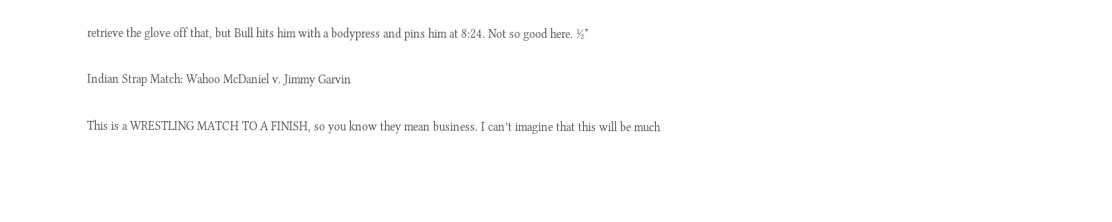retrieve the glove off that, but Bull hits him with a bodypress and pins him at 8:24. Not so good here. ½*

Indian Strap Match: Wahoo McDaniel v. Jimmy Garvin

This is a WRESTLING MATCH TO A FINISH, so you know they mean business. I can’t imagine that this will be much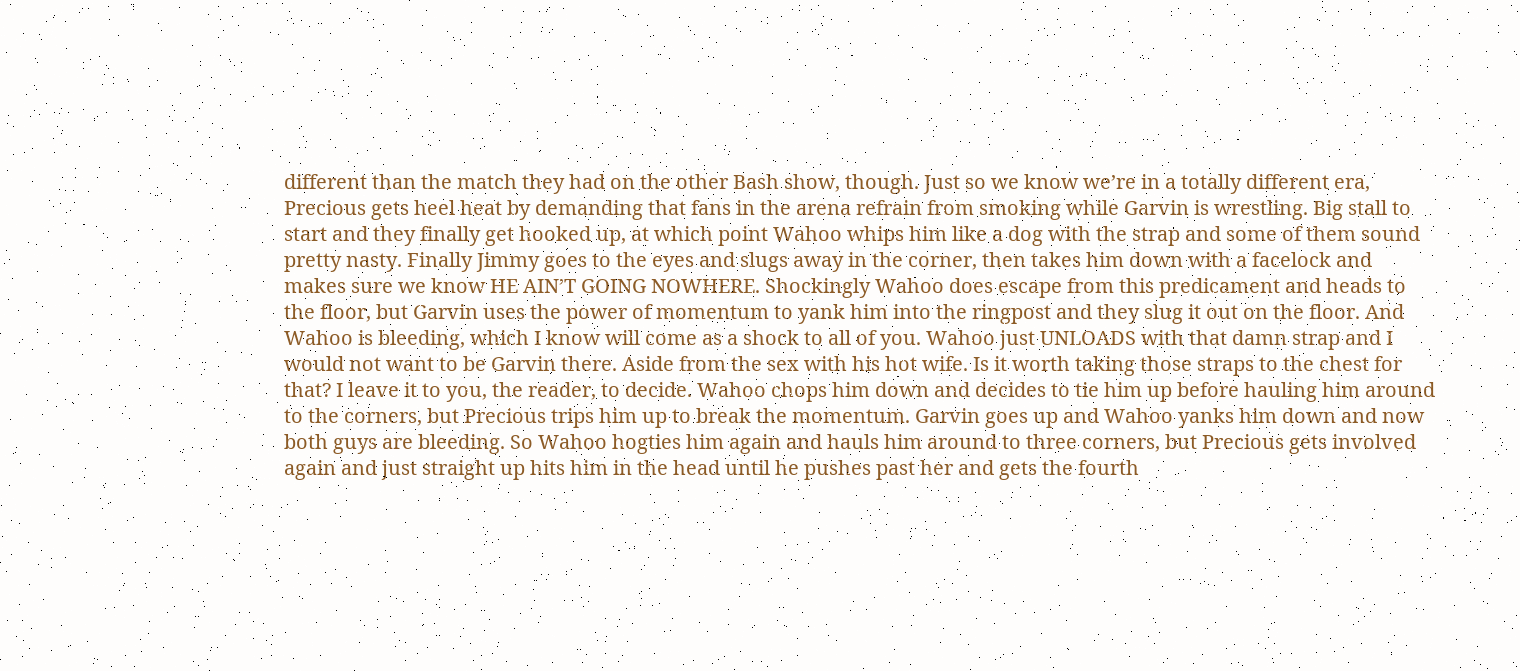different than the match they had on the other Bash show, though. Just so we know we’re in a totally different era, Precious gets heel heat by demanding that fans in the arena refrain from smoking while Garvin is wrestling. Big stall to start and they finally get hooked up, at which point Wahoo whips him like a dog with the strap and some of them sound pretty nasty. Finally Jimmy goes to the eyes and slugs away in the corner, then takes him down with a facelock and makes sure we know HE AIN’T GOING NOWHERE. Shockingly Wahoo does escape from this predicament and heads to the floor, but Garvin uses the power of momentum to yank him into the ringpost and they slug it out on the floor. And Wahoo is bleeding, which I know will come as a shock to all of you. Wahoo just UNLOADS with that damn strap and I would not want to be Garvin there. Aside from the sex with his hot wife. Is it worth taking those straps to the chest for that? I leave it to you, the reader, to decide. Wahoo chops him down and decides to tie him up before hauling him around to the corners, but Precious trips him up to break the momentum. Garvin goes up and Wahoo yanks him down and now both guys are bleeding. So Wahoo hogties him again and hauls him around to three corners, but Precious gets involved again and just straight up hits him in the head until he pushes past her and gets the fourth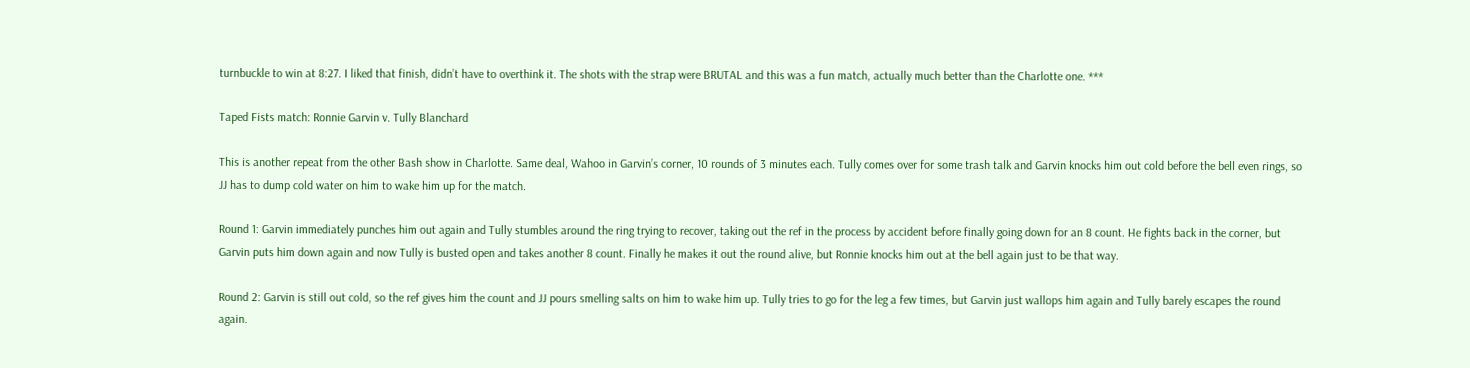turnbuckle to win at 8:27. I liked that finish, didn’t have to overthink it. The shots with the strap were BRUTAL and this was a fun match, actually much better than the Charlotte one. ***

Taped Fists match: Ronnie Garvin v. Tully Blanchard

This is another repeat from the other Bash show in Charlotte. Same deal, Wahoo in Garvin’s corner, 10 rounds of 3 minutes each. Tully comes over for some trash talk and Garvin knocks him out cold before the bell even rings, so JJ has to dump cold water on him to wake him up for the match.

Round 1: Garvin immediately punches him out again and Tully stumbles around the ring trying to recover, taking out the ref in the process by accident before finally going down for an 8 count. He fights back in the corner, but Garvin puts him down again and now Tully is busted open and takes another 8 count. Finally he makes it out the round alive, but Ronnie knocks him out at the bell again just to be that way.

Round 2: Garvin is still out cold, so the ref gives him the count and JJ pours smelling salts on him to wake him up. Tully tries to go for the leg a few times, but Garvin just wallops him again and Tully barely escapes the round again.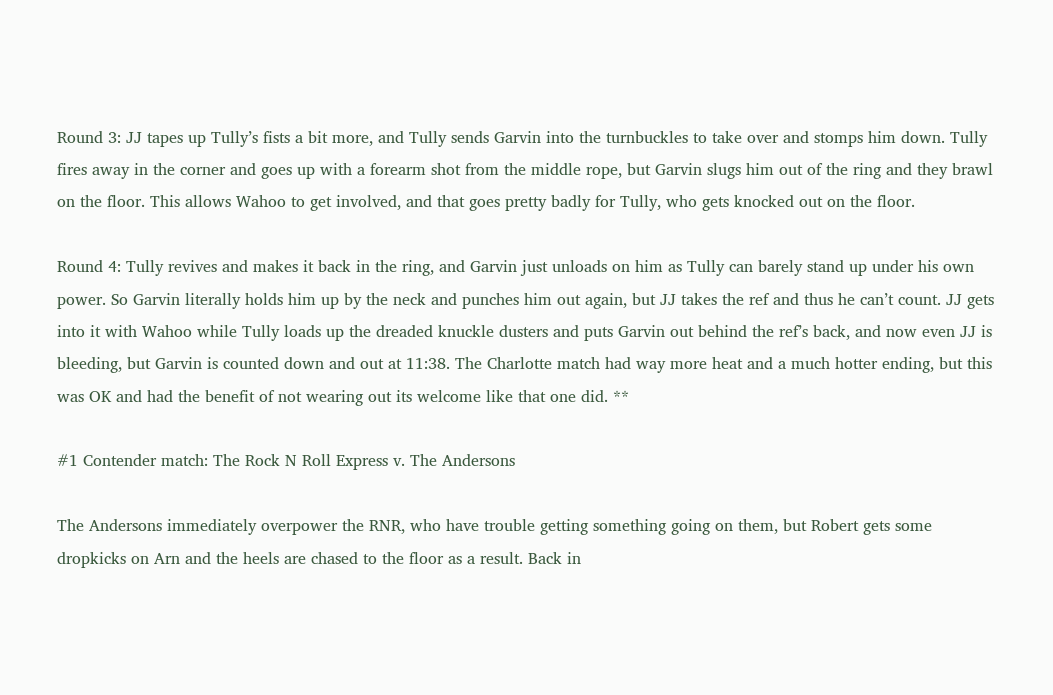Round 3: JJ tapes up Tully’s fists a bit more, and Tully sends Garvin into the turnbuckles to take over and stomps him down. Tully fires away in the corner and goes up with a forearm shot from the middle rope, but Garvin slugs him out of the ring and they brawl on the floor. This allows Wahoo to get involved, and that goes pretty badly for Tully, who gets knocked out on the floor.

Round 4: Tully revives and makes it back in the ring, and Garvin just unloads on him as Tully can barely stand up under his own power. So Garvin literally holds him up by the neck and punches him out again, but JJ takes the ref and thus he can’t count. JJ gets into it with Wahoo while Tully loads up the dreaded knuckle dusters and puts Garvin out behind the ref’s back, and now even JJ is bleeding, but Garvin is counted down and out at 11:38. The Charlotte match had way more heat and a much hotter ending, but this was OK and had the benefit of not wearing out its welcome like that one did. **

#1 Contender match: The Rock N Roll Express v. The Andersons

The Andersons immediately overpower the RNR, who have trouble getting something going on them, but Robert gets some dropkicks on Arn and the heels are chased to the floor as a result. Back in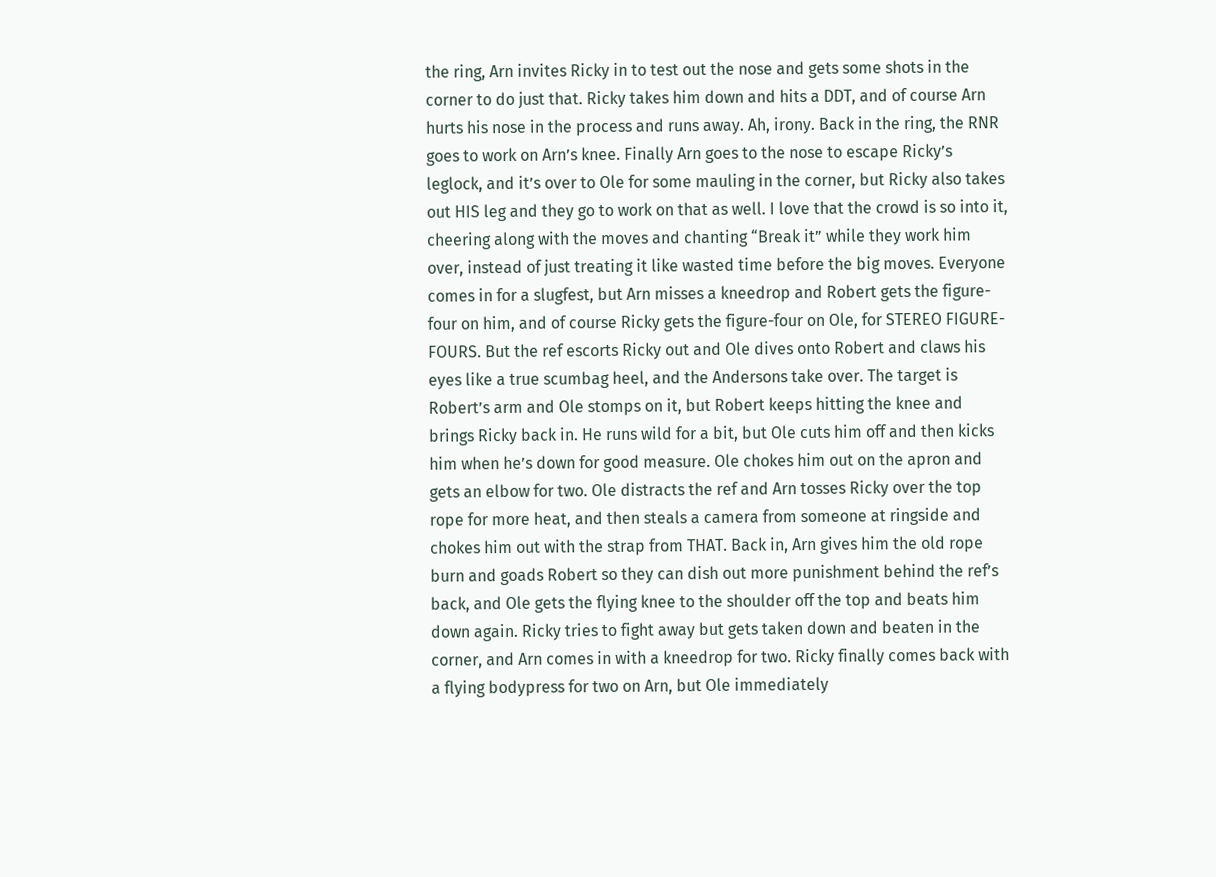the ring, Arn invites Ricky in to test out the nose and gets some shots in the corner to do just that. Ricky takes him down and hits a DDT, and of course Arn hurts his nose in the process and runs away. Ah, irony. Back in the ring, the RNR goes to work on Arn’s knee. Finally Arn goes to the nose to escape Ricky’s leglock, and it’s over to Ole for some mauling in the corner, but Ricky also takes out HIS leg and they go to work on that as well. I love that the crowd is so into it, cheering along with the moves and chanting “Break it” while they work him over, instead of just treating it like wasted time before the big moves. Everyone comes in for a slugfest, but Arn misses a kneedrop and Robert gets the figure-four on him, and of course Ricky gets the figure-four on Ole, for STEREO FIGURE-FOURS. But the ref escorts Ricky out and Ole dives onto Robert and claws his eyes like a true scumbag heel, and the Andersons take over. The target is Robert’s arm and Ole stomps on it, but Robert keeps hitting the knee and brings Ricky back in. He runs wild for a bit, but Ole cuts him off and then kicks him when he’s down for good measure. Ole chokes him out on the apron and gets an elbow for two. Ole distracts the ref and Arn tosses Ricky over the top rope for more heat, and then steals a camera from someone at ringside and chokes him out with the strap from THAT. Back in, Arn gives him the old rope burn and goads Robert so they can dish out more punishment behind the ref’s back, and Ole gets the flying knee to the shoulder off the top and beats him down again. Ricky tries to fight away but gets taken down and beaten in the corner, and Arn comes in with a kneedrop for two. Ricky finally comes back with a flying bodypress for two on Arn, but Ole immediately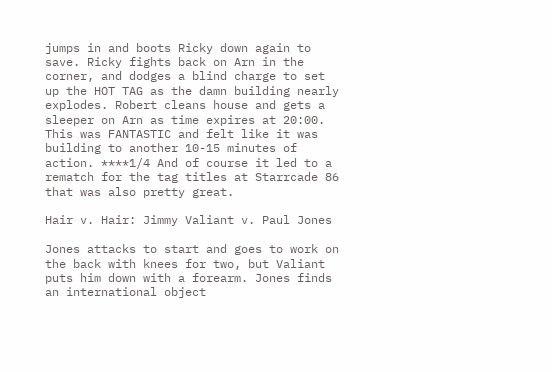jumps in and boots Ricky down again to save. Ricky fights back on Arn in the corner, and dodges a blind charge to set up the HOT TAG as the damn building nearly explodes. Robert cleans house and gets a sleeper on Arn as time expires at 20:00. This was FANTASTIC and felt like it was building to another 10-15 minutes of action. ****1/4 And of course it led to a rematch for the tag titles at Starrcade 86 that was also pretty great.

Hair v. Hair: Jimmy Valiant v. Paul Jones

Jones attacks to start and goes to work on the back with knees for two, but Valiant puts him down with a forearm. Jones finds an international object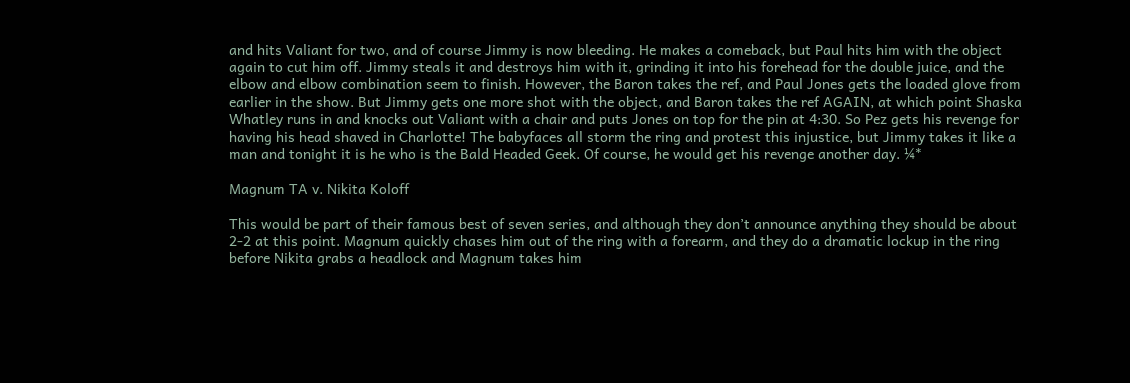and hits Valiant for two, and of course Jimmy is now bleeding. He makes a comeback, but Paul hits him with the object again to cut him off. Jimmy steals it and destroys him with it, grinding it into his forehead for the double juice, and the elbow and elbow combination seem to finish. However, the Baron takes the ref, and Paul Jones gets the loaded glove from earlier in the show. But Jimmy gets one more shot with the object, and Baron takes the ref AGAIN, at which point Shaska Whatley runs in and knocks out Valiant with a chair and puts Jones on top for the pin at 4:30. So Pez gets his revenge for having his head shaved in Charlotte! The babyfaces all storm the ring and protest this injustice, but Jimmy takes it like a man and tonight it is he who is the Bald Headed Geek. Of course, he would get his revenge another day. ¼*

Magnum TA v. Nikita Koloff

This would be part of their famous best of seven series, and although they don’t announce anything they should be about 2-2 at this point. Magnum quickly chases him out of the ring with a forearm, and they do a dramatic lockup in the ring before Nikita grabs a headlock and Magnum takes him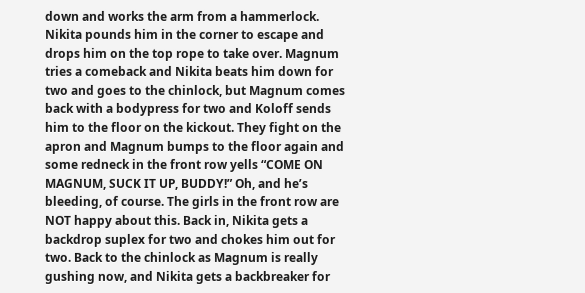down and works the arm from a hammerlock. Nikita pounds him in the corner to escape and drops him on the top rope to take over. Magnum tries a comeback and Nikita beats him down for two and goes to the chinlock, but Magnum comes back with a bodypress for two and Koloff sends him to the floor on the kickout. They fight on the apron and Magnum bumps to the floor again and some redneck in the front row yells “COME ON MAGNUM, SUCK IT UP, BUDDY!” Oh, and he’s bleeding, of course. The girls in the front row are NOT happy about this. Back in, Nikita gets a backdrop suplex for two and chokes him out for two. Back to the chinlock as Magnum is really gushing now, and Nikita gets a backbreaker for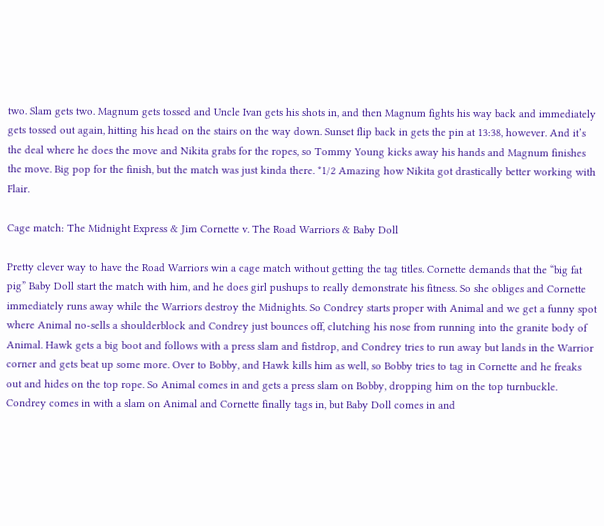two. Slam gets two. Magnum gets tossed and Uncle Ivan gets his shots in, and then Magnum fights his way back and immediately gets tossed out again, hitting his head on the stairs on the way down. Sunset flip back in gets the pin at 13:38, however. And it’s the deal where he does the move and Nikita grabs for the ropes, so Tommy Young kicks away his hands and Magnum finishes the move. Big pop for the finish, but the match was just kinda there. *1/2 Amazing how Nikita got drastically better working with Flair.

Cage match: The Midnight Express & Jim Cornette v. The Road Warriors & Baby Doll

Pretty clever way to have the Road Warriors win a cage match without getting the tag titles. Cornette demands that the “big fat pig” Baby Doll start the match with him, and he does girl pushups to really demonstrate his fitness. So she obliges and Cornette immediately runs away while the Warriors destroy the Midnights. So Condrey starts proper with Animal and we get a funny spot where Animal no-sells a shoulderblock and Condrey just bounces off, clutching his nose from running into the granite body of Animal. Hawk gets a big boot and follows with a press slam and fistdrop, and Condrey tries to run away but lands in the Warrior corner and gets beat up some more. Over to Bobby, and Hawk kills him as well, so Bobby tries to tag in Cornette and he freaks out and hides on the top rope. So Animal comes in and gets a press slam on Bobby, dropping him on the top turnbuckle. Condrey comes in with a slam on Animal and Cornette finally tags in, but Baby Doll comes in and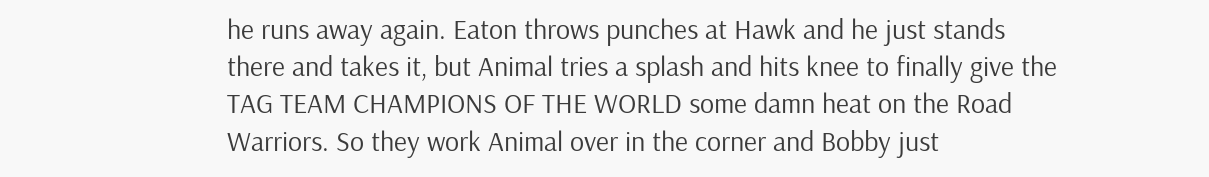he runs away again. Eaton throws punches at Hawk and he just stands there and takes it, but Animal tries a splash and hits knee to finally give the TAG TEAM CHAMPIONS OF THE WORLD some damn heat on the Road Warriors. So they work Animal over in the corner and Bobby just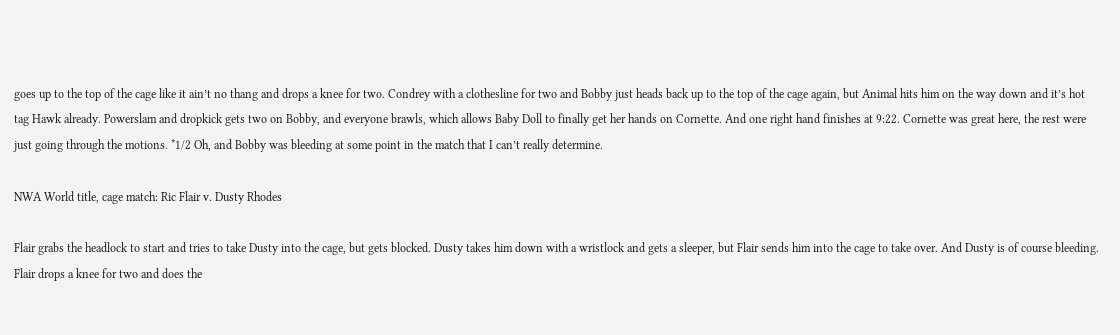goes up to the top of the cage like it ain’t no thang and drops a knee for two. Condrey with a clothesline for two and Bobby just heads back up to the top of the cage again, but Animal hits him on the way down and it’s hot tag Hawk already. Powerslam and dropkick gets two on Bobby, and everyone brawls, which allows Baby Doll to finally get her hands on Cornette. And one right hand finishes at 9:22. Cornette was great here, the rest were just going through the motions. *1/2 Oh, and Bobby was bleeding at some point in the match that I can’t really determine.

NWA World title, cage match: Ric Flair v. Dusty Rhodes

Flair grabs the headlock to start and tries to take Dusty into the cage, but gets blocked. Dusty takes him down with a wristlock and gets a sleeper, but Flair sends him into the cage to take over. And Dusty is of course bleeding. Flair drops a knee for two and does the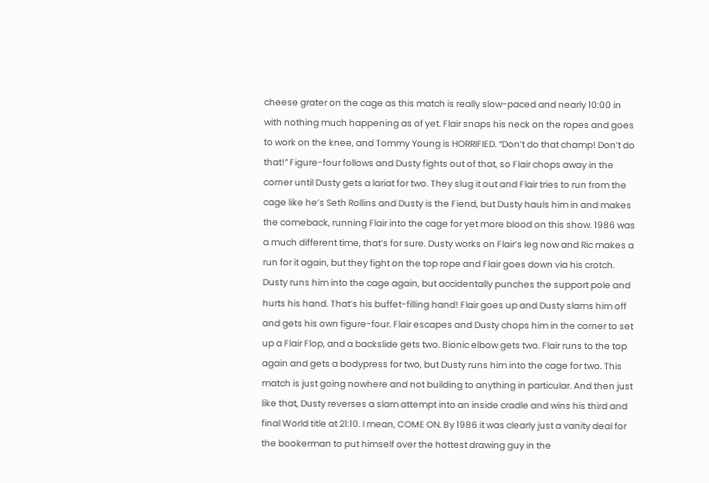cheese grater on the cage as this match is really slow-paced and nearly 10:00 in with nothing much happening as of yet. Flair snaps his neck on the ropes and goes to work on the knee, and Tommy Young is HORRIFIED. “Don’t do that champ! Don’t do that!” Figure-four follows and Dusty fights out of that, so Flair chops away in the corner until Dusty gets a lariat for two. They slug it out and Flair tries to run from the cage like he’s Seth Rollins and Dusty is the Fiend, but Dusty hauls him in and makes the comeback, running Flair into the cage for yet more blood on this show. 1986 was a much different time, that’s for sure. Dusty works on Flair’s leg now and Ric makes a run for it again, but they fight on the top rope and Flair goes down via his crotch. Dusty runs him into the cage again, but accidentally punches the support pole and hurts his hand. That’s his buffet-filling hand! Flair goes up and Dusty slams him off and gets his own figure-four. Flair escapes and Dusty chops him in the corner to set up a Flair Flop, and a backslide gets two. Bionic elbow gets two. Flair runs to the top again and gets a bodypress for two, but Dusty runs him into the cage for two. This match is just going nowhere and not building to anything in particular. And then just like that, Dusty reverses a slam attempt into an inside cradle and wins his third and final World title at 21:10. I mean, COME ON. By 1986 it was clearly just a vanity deal for the bookerman to put himself over the hottest drawing guy in the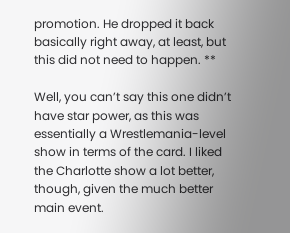promotion. He dropped it back basically right away, at least, but this did not need to happen. **

Well, you can’t say this one didn’t have star power, as this was essentially a Wrestlemania-level show in terms of the card. I liked the Charlotte show a lot better, though, given the much better main event.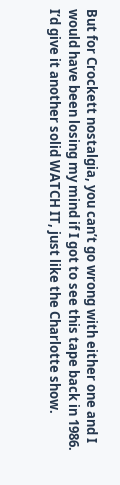But for Crockett nostalgia, you can’t go wrong with either one and I would have been losing my mind if I got to see this tape back in 1986. I’d give it another solid WATCH IT, just like the Charlotte show.